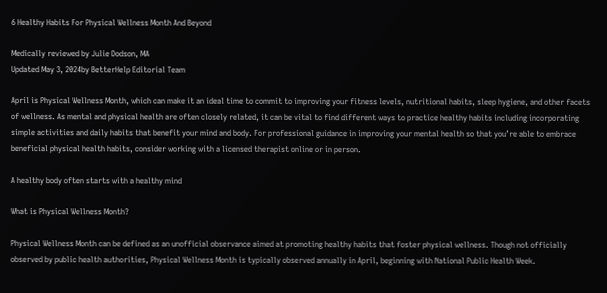6 Healthy Habits For Physical Wellness Month And Beyond

Medically reviewed by Julie Dodson, MA
Updated May 3, 2024by BetterHelp Editorial Team

April is Physical Wellness Month, which can make it an ideal time to commit to improving your fitness levels, nutritional habits, sleep hygiene, and other facets of wellness. As mental and physical health are often closely related, it can be vital to find different ways to practice healthy habits including incorporating simple activities and daily habits that benefit your mind and body. For professional guidance in improving your mental health so that you’re able to embrace beneficial physical health habits, consider working with a licensed therapist online or in person.

A healthy body often starts with a healthy mind

What is Physical Wellness Month?

Physical Wellness Month can be defined as an unofficial observance aimed at promoting healthy habits that foster physical wellness. Though not officially observed by public health authorities, Physical Wellness Month is typically observed annually in April, beginning with National Public Health Week.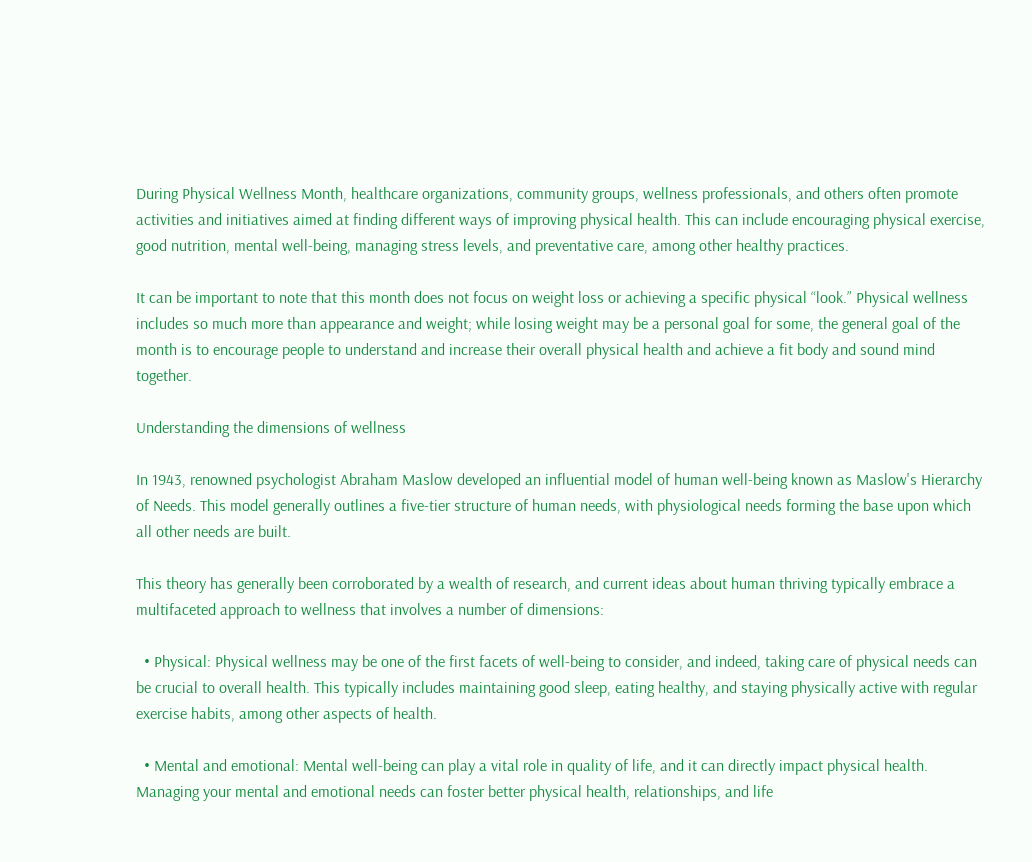During Physical Wellness Month, healthcare organizations, community groups, wellness professionals, and others often promote activities and initiatives aimed at finding different ways of improving physical health. This can include encouraging physical exercise, good nutrition, mental well-being, managing stress levels, and preventative care, among other healthy practices.

It can be important to note that this month does not focus on weight loss or achieving a specific physical “look.” Physical wellness includes so much more than appearance and weight; while losing weight may be a personal goal for some, the general goal of the month is to encourage people to understand and increase their overall physical health and achieve a fit body and sound mind together.

Understanding the dimensions of wellness

In 1943, renowned psychologist Abraham Maslow developed an influential model of human well-being known as Maslow's Hierarchy of Needs. This model generally outlines a five-tier structure of human needs, with physiological needs forming the base upon which all other needs are built.

This theory has generally been corroborated by a wealth of research, and current ideas about human thriving typically embrace a multifaceted approach to wellness that involves a number of dimensions:

  • Physical: Physical wellness may be one of the first facets of well-being to consider, and indeed, taking care of physical needs can be crucial to overall health. This typically includes maintaining good sleep, eating healthy, and staying physically active with regular exercise habits, among other aspects of health.

  • Mental and emotional: Mental well-being can play a vital role in quality of life, and it can directly impact physical health. Managing your mental and emotional needs can foster better physical health, relationships, and life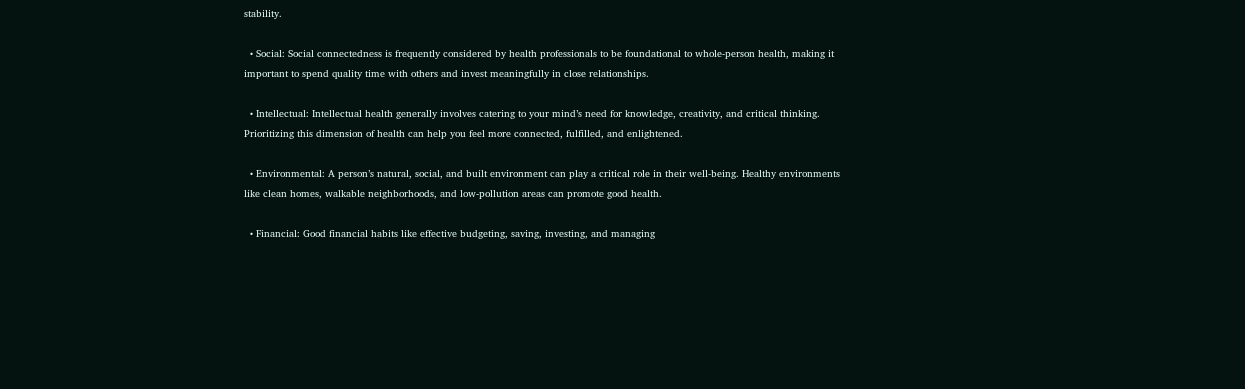stability.

  • Social: Social connectedness is frequently considered by health professionals to be foundational to whole-person health, making it important to spend quality time with others and invest meaningfully in close relationships.

  • Intellectual: Intellectual health generally involves catering to your mind’s need for knowledge, creativity, and critical thinking. Prioritizing this dimension of health can help you feel more connected, fulfilled, and enlightened.

  • Environmental: A person’s natural, social, and built environment can play a critical role in their well-being. Healthy environments like clean homes, walkable neighborhoods, and low-pollution areas can promote good health.

  • Financial: Good financial habits like effective budgeting, saving, investing, and managing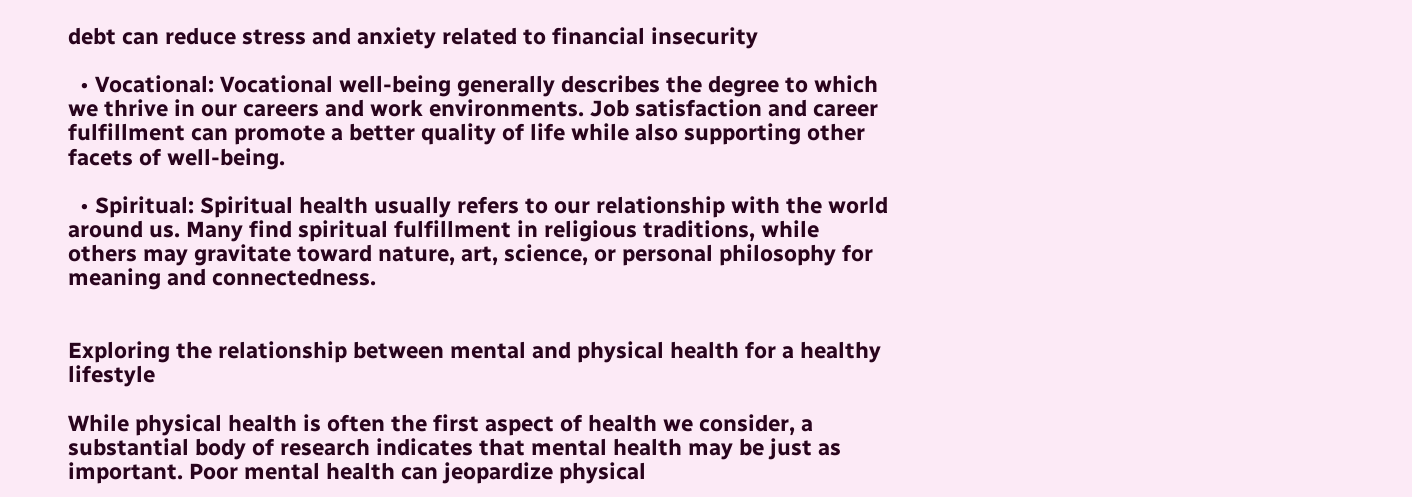debt can reduce stress and anxiety related to financial insecurity

  • Vocational: Vocational well-being generally describes the degree to which we thrive in our careers and work environments. Job satisfaction and career fulfillment can promote a better quality of life while also supporting other facets of well-being.

  • Spiritual: Spiritual health usually refers to our relationship with the world around us. Many find spiritual fulfillment in religious traditions, while others may gravitate toward nature, art, science, or personal philosophy for meaning and connectedness.


Exploring the relationship between mental and physical health for a healthy lifestyle

While physical health is often the first aspect of health we consider, a substantial body of research indicates that mental health may be just as important. Poor mental health can jeopardize physical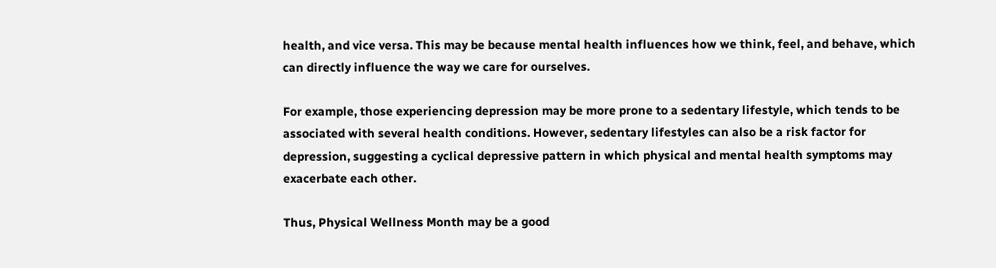health, and vice versa. This may be because mental health influences how we think, feel, and behave, which can directly influence the way we care for ourselves.

For example, those experiencing depression may be more prone to a sedentary lifestyle, which tends to be associated with several health conditions. However, sedentary lifestyles can also be a risk factor for depression, suggesting a cyclical depressive pattern in which physical and mental health symptoms may exacerbate each other.

Thus, Physical Wellness Month may be a good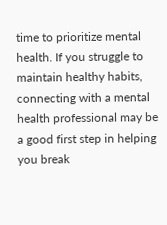time to prioritize mental health. If you struggle to maintain healthy habits, connecting with a mental health professional may be a good first step in helping you break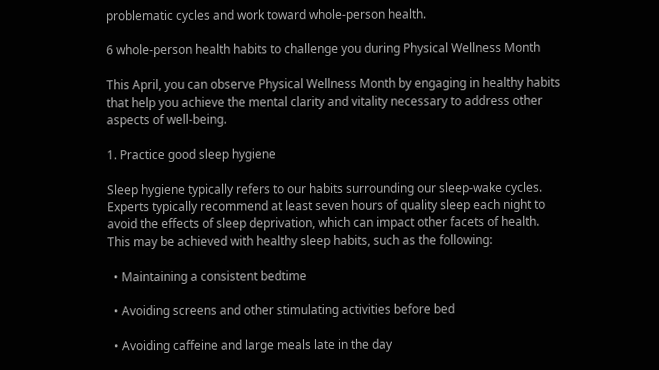problematic cycles and work toward whole-person health.

6 whole-person health habits to challenge you during Physical Wellness Month

This April, you can observe Physical Wellness Month by engaging in healthy habits that help you achieve the mental clarity and vitality necessary to address other aspects of well-being.

1. Practice good sleep hygiene

Sleep hygiene typically refers to our habits surrounding our sleep-wake cycles. Experts typically recommend at least seven hours of quality sleep each night to avoid the effects of sleep deprivation, which can impact other facets of health. This may be achieved with healthy sleep habits, such as the following:

  • Maintaining a consistent bedtime

  • Avoiding screens and other stimulating activities before bed

  • Avoiding caffeine and large meals late in the day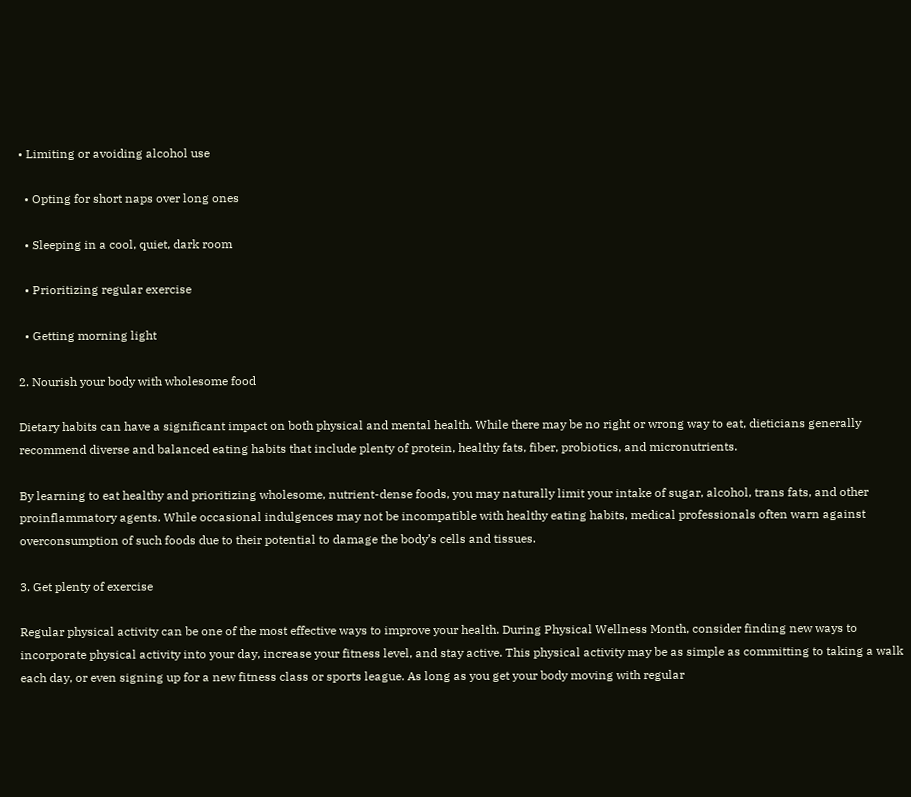• Limiting or avoiding alcohol use

  • Opting for short naps over long ones

  • Sleeping in a cool, quiet, dark room

  • Prioritizing regular exercise

  • Getting morning light

2. Nourish your body with wholesome food

Dietary habits can have a significant impact on both physical and mental health. While there may be no right or wrong way to eat, dieticians generally recommend diverse and balanced eating habits that include plenty of protein, healthy fats, fiber, probiotics, and micronutrients.

By learning to eat healthy and prioritizing wholesome, nutrient-dense foods, you may naturally limit your intake of sugar, alcohol, trans fats, and other proinflammatory agents. While occasional indulgences may not be incompatible with healthy eating habits, medical professionals often warn against overconsumption of such foods due to their potential to damage the body’s cells and tissues.

3. Get plenty of exercise

Regular physical activity can be one of the most effective ways to improve your health. During Physical Wellness Month, consider finding new ways to incorporate physical activity into your day, increase your fitness level, and stay active. This physical activity may be as simple as committing to taking a walk each day, or even signing up for a new fitness class or sports league. As long as you get your body moving with regular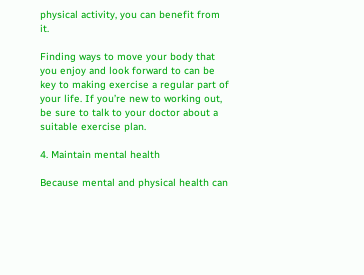physical activity, you can benefit from it.

Finding ways to move your body that you enjoy and look forward to can be key to making exercise a regular part of your life. If you’re new to working out, be sure to talk to your doctor about a suitable exercise plan.

4. Maintain mental health

Because mental and physical health can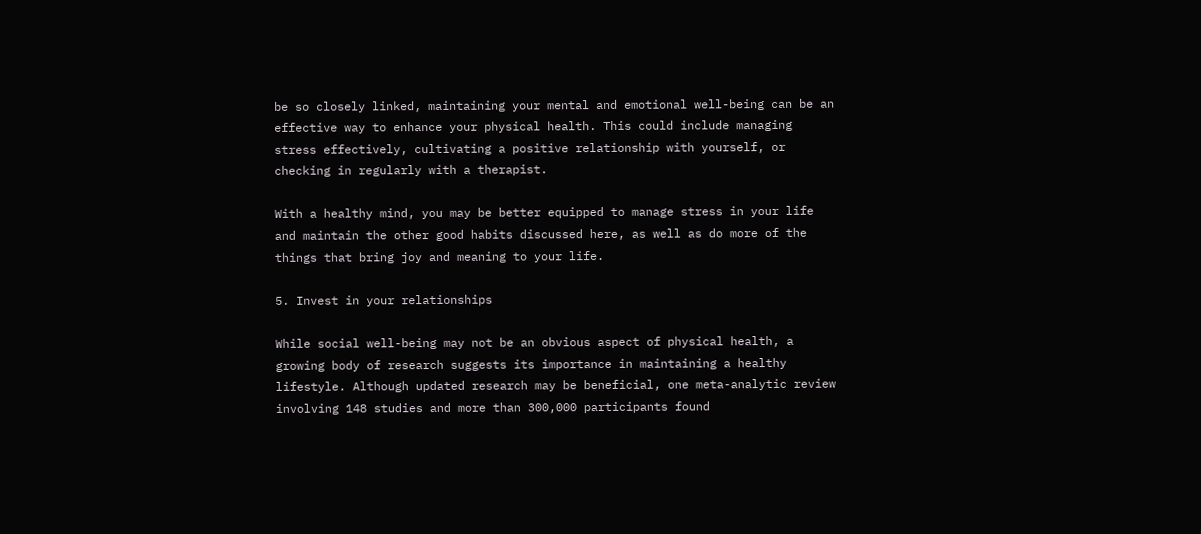be so closely linked, maintaining your mental and emotional well-being can be an effective way to enhance your physical health. This could include managing stress effectively, cultivating a positive relationship with yourself, or checking in regularly with a therapist.

With a healthy mind, you may be better equipped to manage stress in your life and maintain the other good habits discussed here, as well as do more of the things that bring joy and meaning to your life.

5. Invest in your relationships

While social well-being may not be an obvious aspect of physical health, a growing body of research suggests its importance in maintaining a healthy lifestyle. Although updated research may be beneficial, one meta-analytic review involving 148 studies and more than 300,000 participants found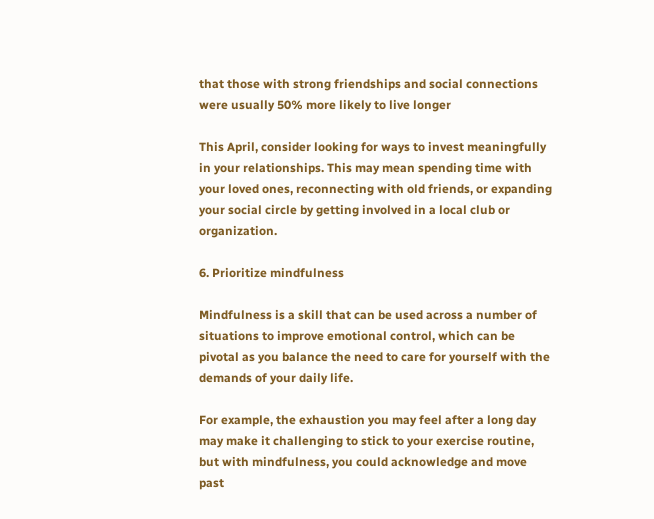that those with strong friendships and social connections were usually 50% more likely to live longer

This April, consider looking for ways to invest meaningfully in your relationships. This may mean spending time with your loved ones, reconnecting with old friends, or expanding your social circle by getting involved in a local club or organization.

6. Prioritize mindfulness

Mindfulness is a skill that can be used across a number of situations to improve emotional control, which can be pivotal as you balance the need to care for yourself with the demands of your daily life.

For example, the exhaustion you may feel after a long day may make it challenging to stick to your exercise routine, but with mindfulness, you could acknowledge and move past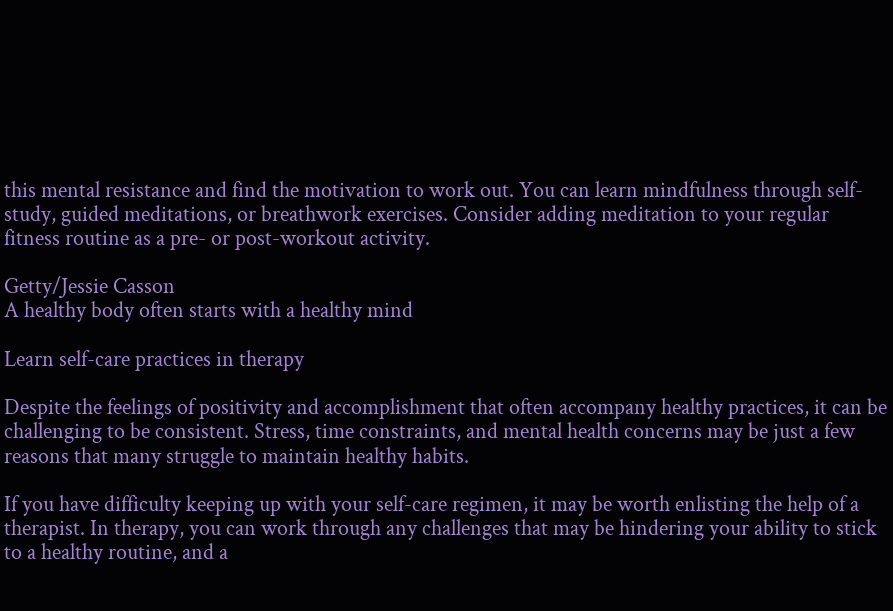this mental resistance and find the motivation to work out. You can learn mindfulness through self-study, guided meditations, or breathwork exercises. Consider adding meditation to your regular fitness routine as a pre- or post-workout activity.

Getty/Jessie Casson
A healthy body often starts with a healthy mind

Learn self-care practices in therapy

Despite the feelings of positivity and accomplishment that often accompany healthy practices, it can be challenging to be consistent. Stress, time constraints, and mental health concerns may be just a few reasons that many struggle to maintain healthy habits.

If you have difficulty keeping up with your self-care regimen, it may be worth enlisting the help of a therapist. In therapy, you can work through any challenges that may be hindering your ability to stick to a healthy routine, and a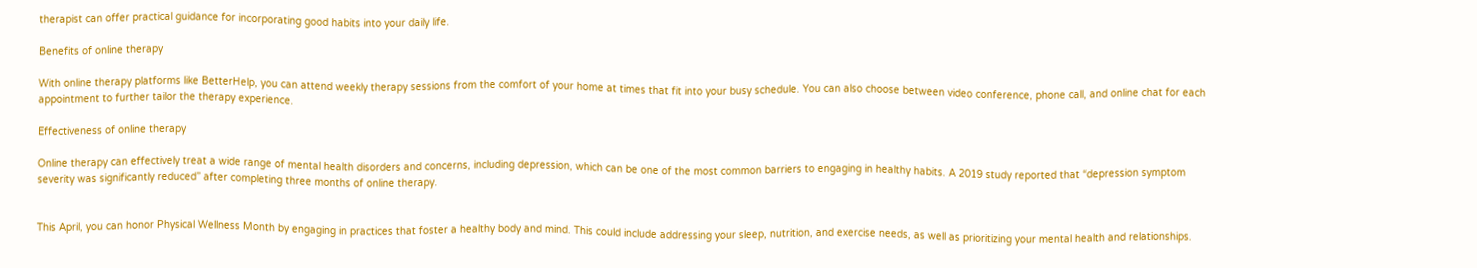therapist can offer practical guidance for incorporating good habits into your daily life.

Benefits of online therapy

With online therapy platforms like BetterHelp, you can attend weekly therapy sessions from the comfort of your home at times that fit into your busy schedule. You can also choose between video conference, phone call, and online chat for each appointment to further tailor the therapy experience.

Effectiveness of online therapy

Online therapy can effectively treat a wide range of mental health disorders and concerns, including depression, which can be one of the most common barriers to engaging in healthy habits. A 2019 study reported that “depression symptom severity was significantly reduced” after completing three months of online therapy.


This April, you can honor Physical Wellness Month by engaging in practices that foster a healthy body and mind. This could include addressing your sleep, nutrition, and exercise needs, as well as prioritizing your mental health and relationships.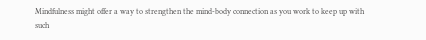Mindfulness might offer a way to strengthen the mind-body connection as you work to keep up with such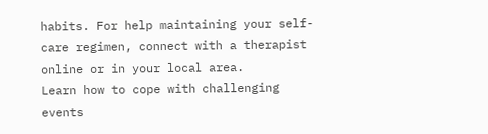habits. For help maintaining your self-care regimen, connect with a therapist online or in your local area.
Learn how to cope with challenging events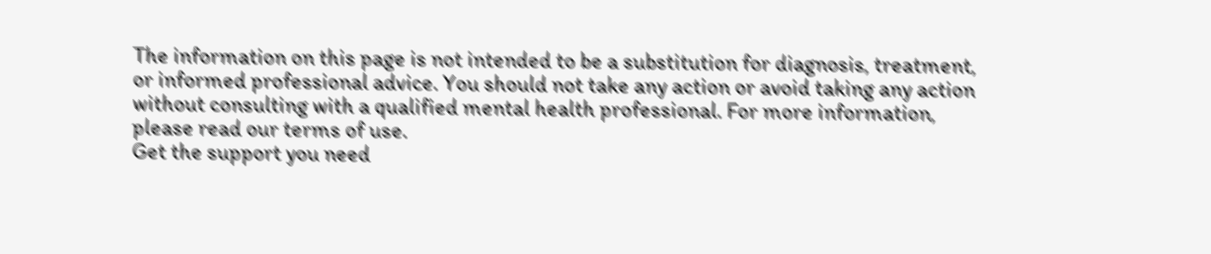The information on this page is not intended to be a substitution for diagnosis, treatment, or informed professional advice. You should not take any action or avoid taking any action without consulting with a qualified mental health professional. For more information, please read our terms of use.
Get the support you need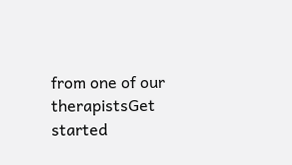from one of our therapistsGet started